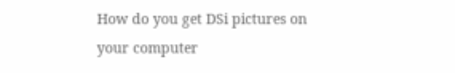How do you get DSi pictures on your computer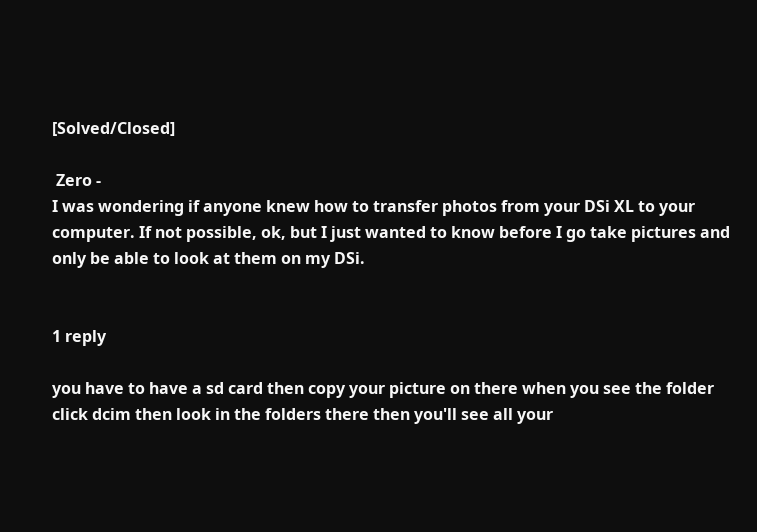[Solved/Closed]

 Zero -
I was wondering if anyone knew how to transfer photos from your DSi XL to your computer. If not possible, ok, but I just wanted to know before I go take pictures and only be able to look at them on my DSi.


1 reply

you have to have a sd card then copy your picture on there when you see the folder click dcim then look in the folders there then you'll see all your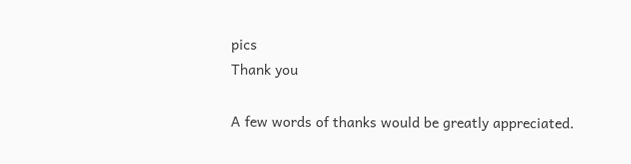pics
Thank you

A few words of thanks would be greatly appreciated.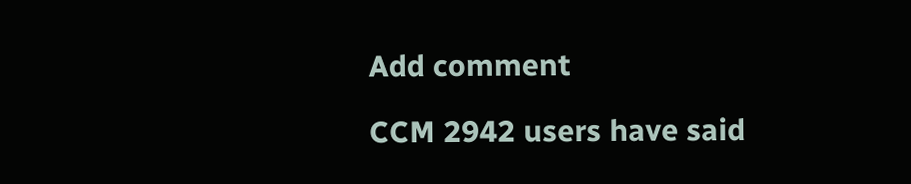Add comment

CCM 2942 users have said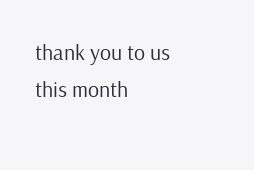thank you to us this month